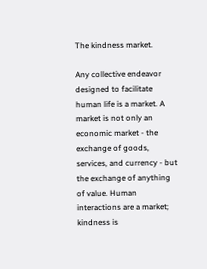The kindness market.

Any collective endeavor designed to facilitate human life is a market. A market is not only an economic market - the exchange of goods, services, and currency - but the exchange of anything of value. Human interactions are a market; kindness is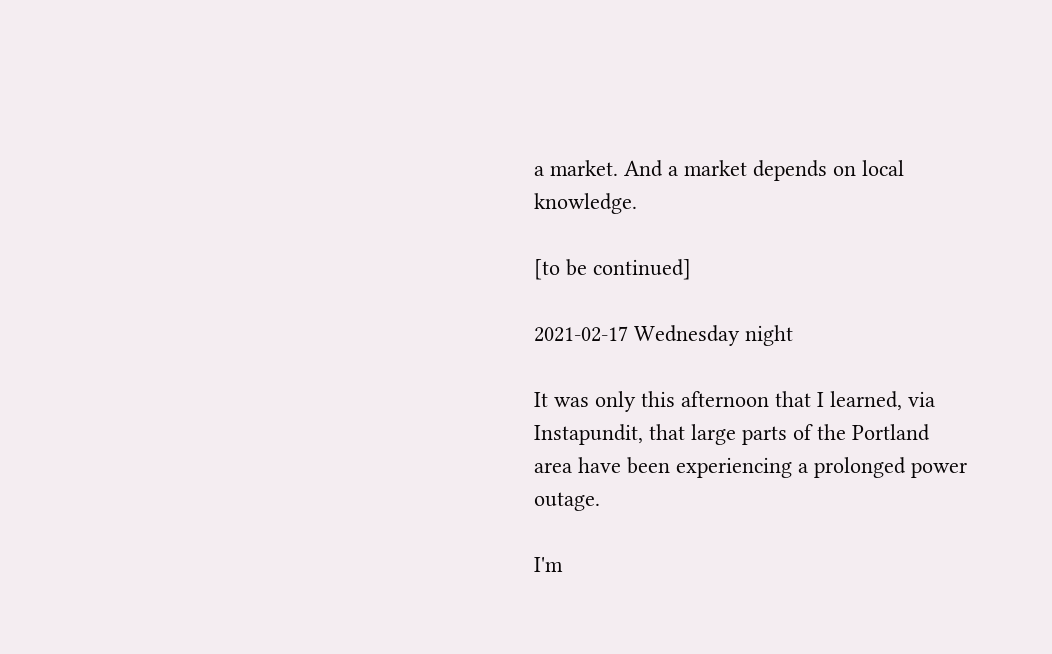a market. And a market depends on local knowledge.

[to be continued]

2021-02-17 Wednesday night

It was only this afternoon that I learned, via Instapundit, that large parts of the Portland area have been experiencing a prolonged power outage.

I'm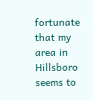fortunate that my area in Hillsboro seems to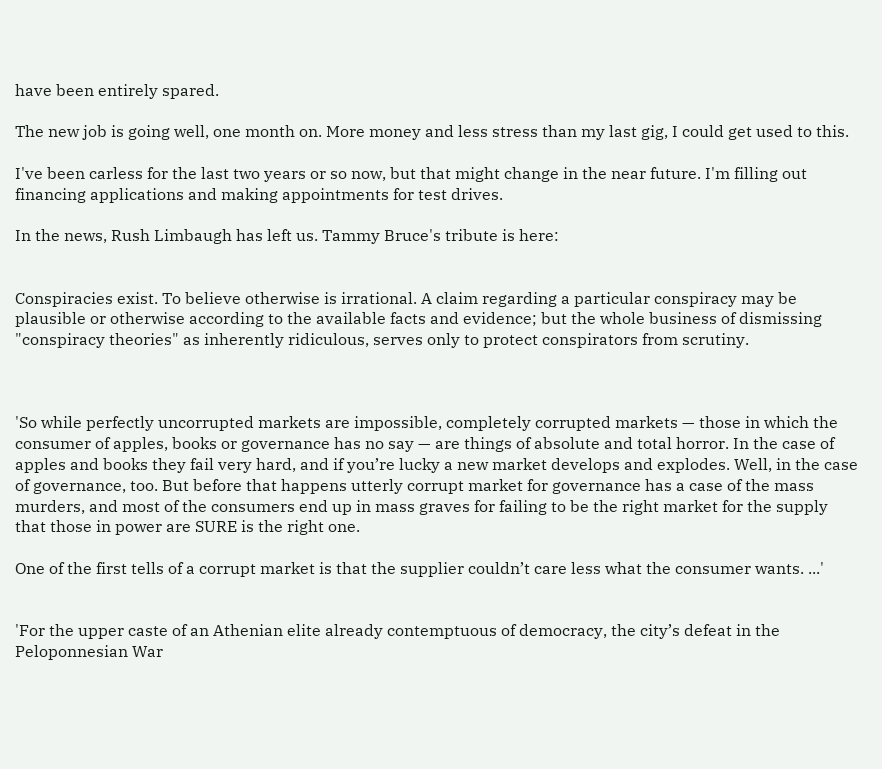have been entirely spared.

The new job is going well, one month on. More money and less stress than my last gig, I could get used to this.

I've been carless for the last two years or so now, but that might change in the near future. I'm filling out financing applications and making appointments for test drives.

In the news, Rush Limbaugh has left us. Tammy Bruce's tribute is here:


Conspiracies exist. To believe otherwise is irrational. A claim regarding a particular conspiracy may be plausible or otherwise according to the available facts and evidence; but the whole business of dismissing "conspiracy theories" as inherently ridiculous, serves only to protect conspirators from scrutiny.



'So while perfectly uncorrupted markets are impossible, completely corrupted markets — those in which the consumer of apples, books or governance has no say — are things of absolute and total horror. In the case of apples and books they fail very hard, and if you’re lucky a new market develops and explodes. Well, in the case of governance, too. But before that happens utterly corrupt market for governance has a case of the mass murders, and most of the consumers end up in mass graves for failing to be the right market for the supply that those in power are SURE is the right one.

One of the first tells of a corrupt market is that the supplier couldn’t care less what the consumer wants. ...'


'For the upper caste of an Athenian elite already contemptuous of democracy, the city’s defeat in the Peloponnesian War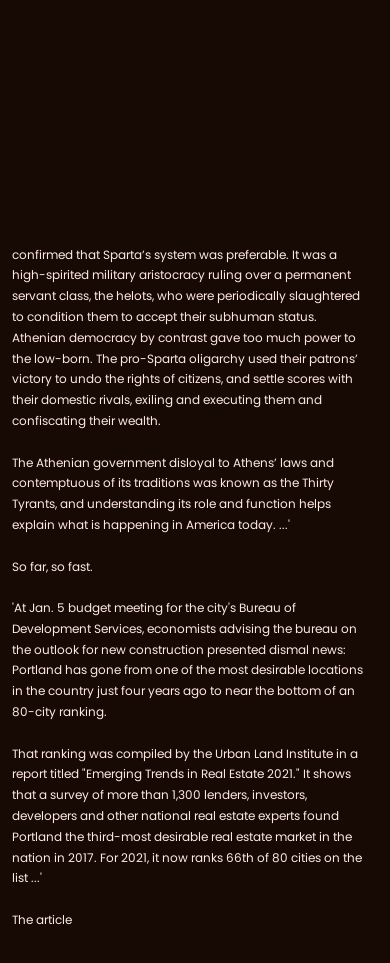confirmed that Sparta’s system was preferable. It was a high-spirited military aristocracy ruling over a permanent servant class, the helots, who were periodically slaughtered to condition them to accept their subhuman status. Athenian democracy by contrast gave too much power to the low-born. The pro-Sparta oligarchy used their patrons’ victory to undo the rights of citizens, and settle scores with their domestic rivals, exiling and executing them and confiscating their wealth.

The Athenian government disloyal to Athens’ laws and contemptuous of its traditions was known as the Thirty Tyrants, and understanding its role and function helps explain what is happening in America today. ...'

So far, so fast.

'At Jan. 5 budget meeting for the city's Bureau of Development Services, economists advising the bureau on the outlook for new construction presented dismal news: Portland has gone from one of the most desirable locations in the country just four years ago to near the bottom of an 80-city ranking.

That ranking was compiled by the Urban Land Institute in a report titled "Emerging Trends in Real Estate 2021." It shows that a survey of more than 1,300 lenders, investors, developers and other national real estate experts found Portland the third-most desirable real estate market in the nation in 2017. For 2021, it now ranks 66th of 80 cities on the list ...'

The article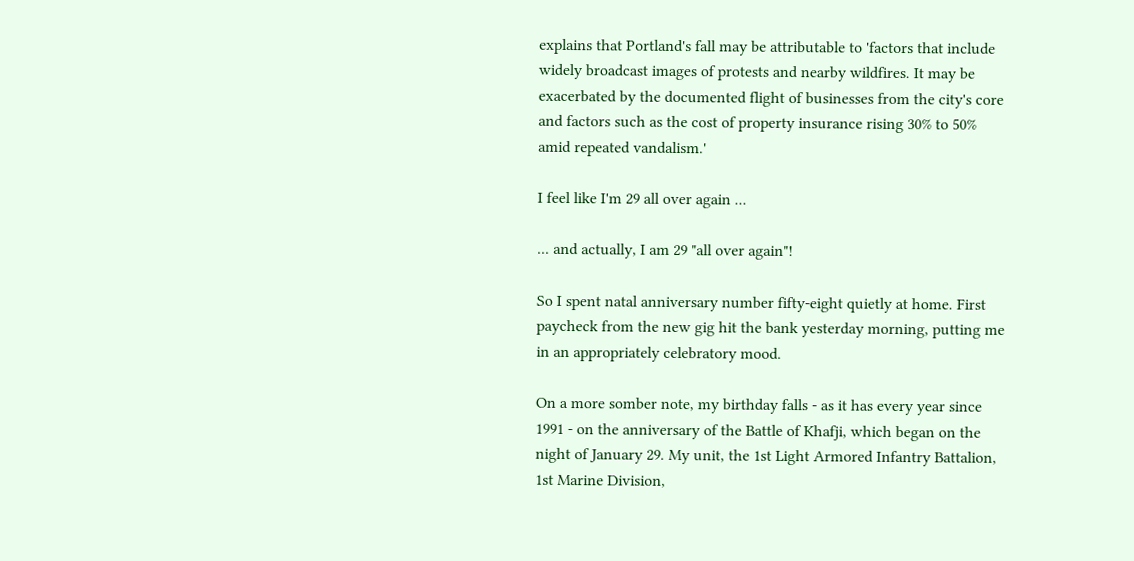explains that Portland's fall may be attributable to 'factors that include widely broadcast images of protests and nearby wildfires. It may be exacerbated by the documented flight of businesses from the city's core and factors such as the cost of property insurance rising 30% to 50% amid repeated vandalism.'

I feel like I'm 29 all over again ...

... and actually, I am 29 "all over again"!

So I spent natal anniversary number fifty-eight quietly at home. First paycheck from the new gig hit the bank yesterday morning, putting me in an appropriately celebratory mood.

On a more somber note, my birthday falls - as it has every year since 1991 - on the anniversary of the Battle of Khafji, which began on the night of January 29. My unit, the 1st Light Armored Infantry Battalion, 1st Marine Division,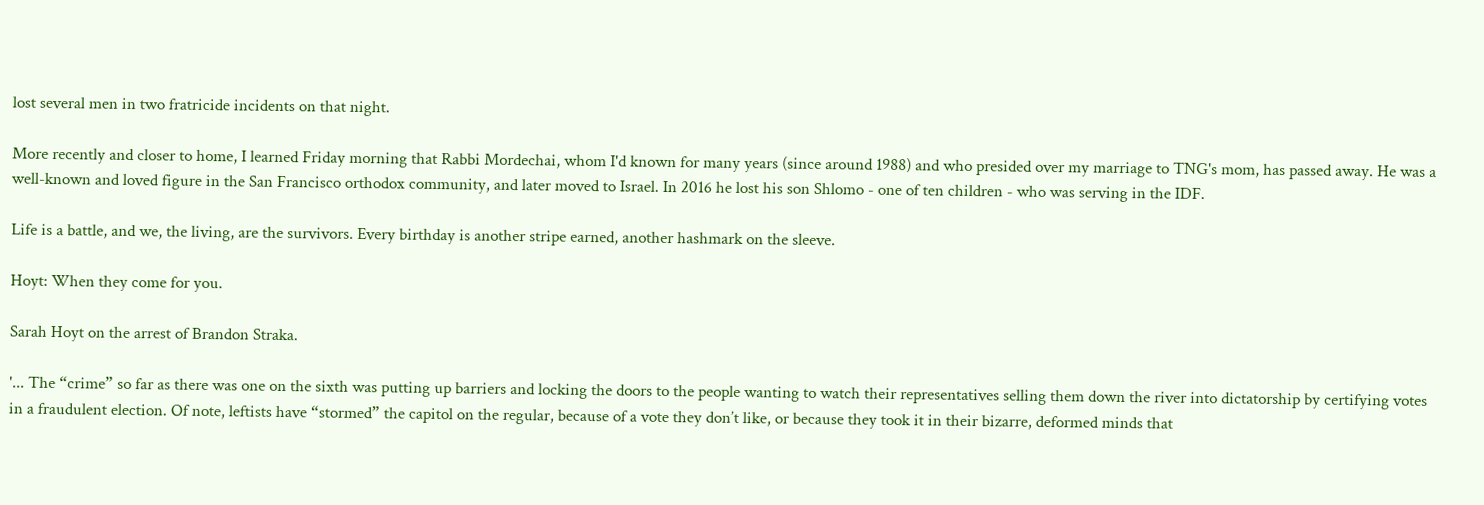lost several men in two fratricide incidents on that night.

More recently and closer to home, I learned Friday morning that Rabbi Mordechai, whom I'd known for many years (since around 1988) and who presided over my marriage to TNG's mom, has passed away. He was a well-known and loved figure in the San Francisco orthodox community, and later moved to Israel. In 2016 he lost his son Shlomo - one of ten children - who was serving in the IDF.

Life is a battle, and we, the living, are the survivors. Every birthday is another stripe earned, another hashmark on the sleeve.

Hoyt: When they come for you.

Sarah Hoyt on the arrest of Brandon Straka.

'... The “crime” so far as there was one on the sixth was putting up barriers and locking the doors to the people wanting to watch their representatives selling them down the river into dictatorship by certifying votes in a fraudulent election. Of note, leftists have “stormed” the capitol on the regular, because of a vote they don’t like, or because they took it in their bizarre, deformed minds that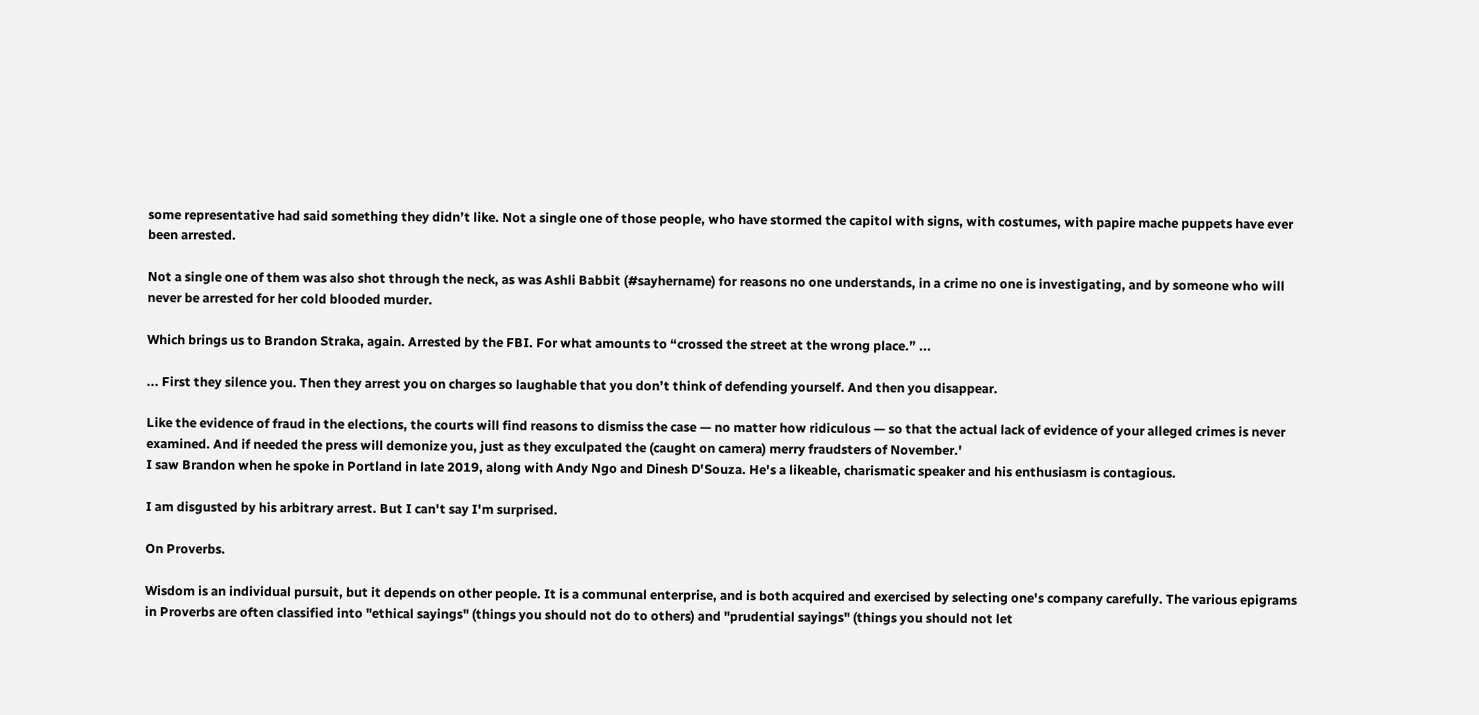some representative had said something they didn’t like. Not a single one of those people, who have stormed the capitol with signs, with costumes, with papire mache puppets have ever been arrested.

Not a single one of them was also shot through the neck, as was Ashli Babbit (#sayhername) for reasons no one understands, in a crime no one is investigating, and by someone who will never be arrested for her cold blooded murder.

Which brings us to Brandon Straka, again. Arrested by the FBI. For what amounts to “crossed the street at the wrong place.” ...

... First they silence you. Then they arrest you on charges so laughable that you don’t think of defending yourself. And then you disappear.

Like the evidence of fraud in the elections, the courts will find reasons to dismiss the case — no matter how ridiculous — so that the actual lack of evidence of your alleged crimes is never examined. And if needed the press will demonize you, just as they exculpated the (caught on camera) merry fraudsters of November.'
I saw Brandon when he spoke in Portland in late 2019, along with Andy Ngo and Dinesh D'Souza. He's a likeable, charismatic speaker and his enthusiasm is contagious.

I am disgusted by his arbitrary arrest. But I can't say I'm surprised.

On Proverbs.

Wisdom is an individual pursuit, but it depends on other people. It is a communal enterprise, and is both acquired and exercised by selecting one's company carefully. The various epigrams in Proverbs are often classified into "ethical sayings" (things you should not do to others) and "prudential sayings" (things you should not let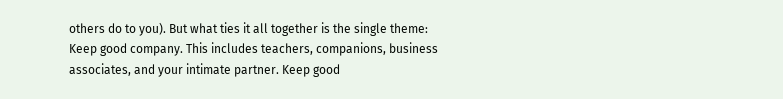others do to you). But what ties it all together is the single theme: Keep good company. This includes teachers, companions, business associates, and your intimate partner. Keep good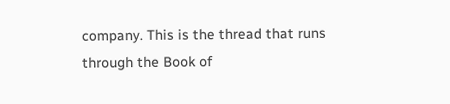company. This is the thread that runs through the Book of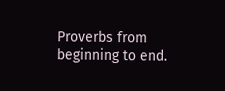Proverbs from beginning to end.